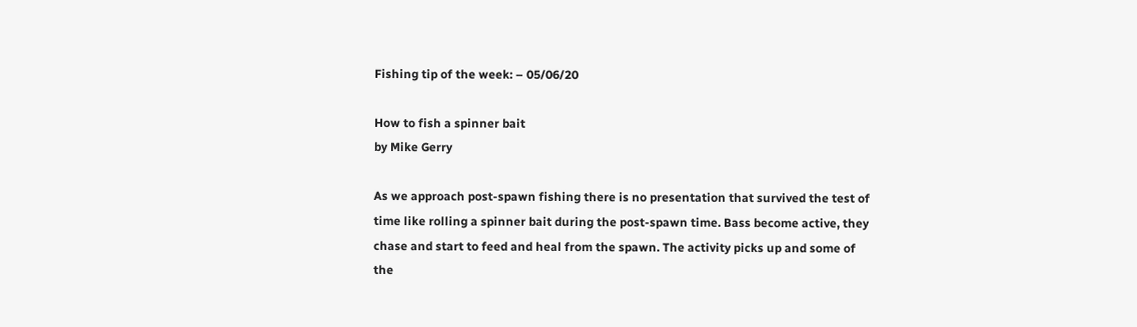Fishing tip of the week: – 05/06/20

How to fish a spinner bait
by Mike Gerry

As we approach post-spawn fishing there is no presentation that survived the test of time like rolling a spinner bait during the post-spawn time. Bass become active, they chase and start to feed and heal from the spawn. The activity picks up and some of the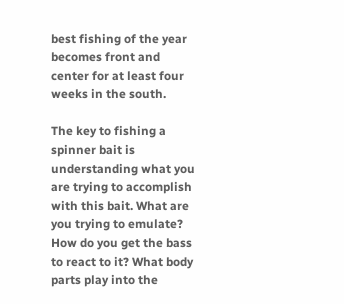best fishing of the year becomes front and center for at least four weeks in the south.

The key to fishing a spinner bait is understanding what you are trying to accomplish with this bait. What are you trying to emulate? How do you get the bass to react to it? What body parts play into the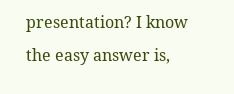presentation? I know the easy answer is,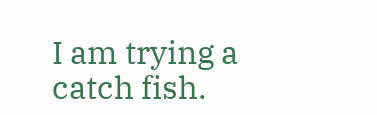I am trying a catch fish.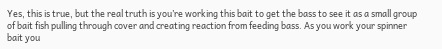Yes, this is true, but the real truth is you’re working this bait to get the bass to see it as a small group of bait fish pulling through cover and creating reaction from feeding bass. As you work your spinner bait you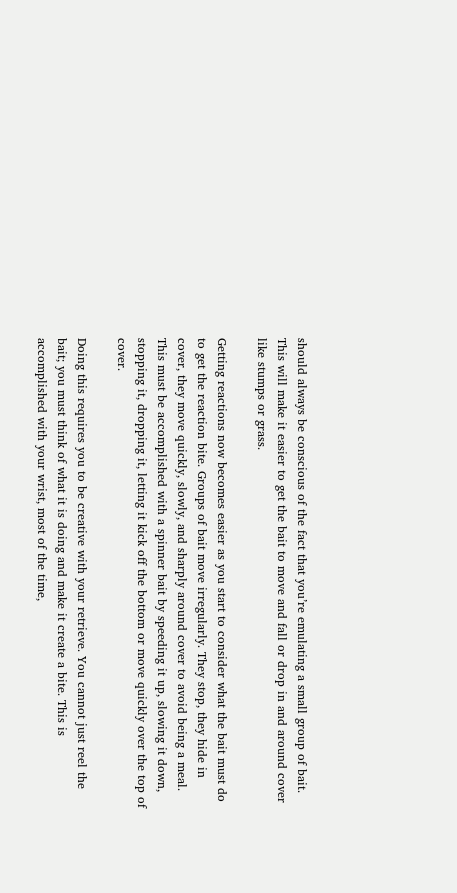should always be conscious of the fact that you’re emulating a small group of bait. This will make it easier to get the bait to move and fall or drop in and around cover like stumps or grass.

Getting reactions now becomes easier as you start to consider what the bait must do to get the reaction bite. Groups of bait move irregularly. They stop, they hide in cover, they move quickly, slowly, and sharply around cover to avoid being a meal. This must be accomplished with a spinner bait by speeding it up, slowing it down, stopping it, dropping it, letting it kick off the bottom or move quickly over the top of cover.

Doing this requires you to be creative with your retrieve. You cannot just reel the bait; you must think of what it is doing and make it create a bite. This is accomplished with your wrist, most of the time,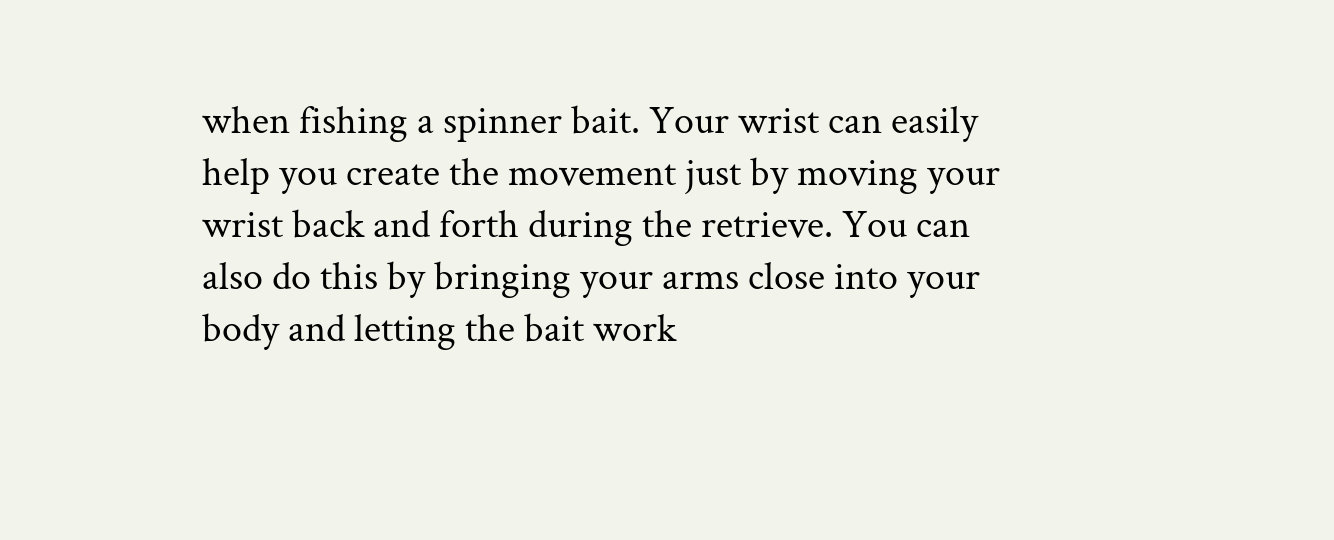when fishing a spinner bait. Your wrist can easily help you create the movement just by moving your wrist back and forth during the retrieve. You can also do this by bringing your arms close into your body and letting the bait work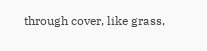through cover, like grass,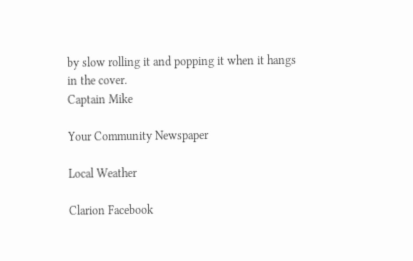by slow rolling it and popping it when it hangs in the cover.
Captain Mike

Your Community Newspaper

Local Weather

Clarion Facebook